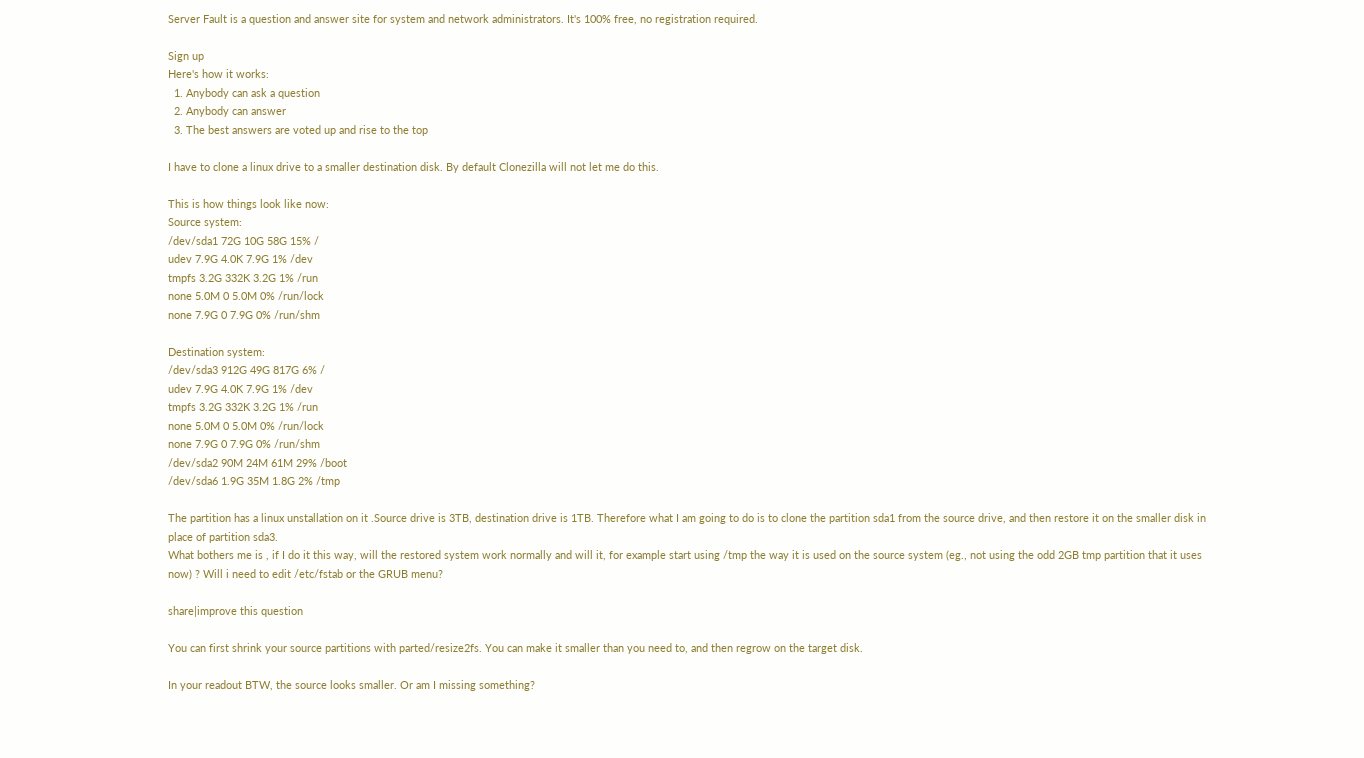Server Fault is a question and answer site for system and network administrators. It's 100% free, no registration required.

Sign up
Here's how it works:
  1. Anybody can ask a question
  2. Anybody can answer
  3. The best answers are voted up and rise to the top

I have to clone a linux drive to a smaller destination disk. By default Clonezilla will not let me do this.

This is how things look like now:
Source system:
/dev/sda1 72G 10G 58G 15% /
udev 7.9G 4.0K 7.9G 1% /dev
tmpfs 3.2G 332K 3.2G 1% /run
none 5.0M 0 5.0M 0% /run/lock
none 7.9G 0 7.9G 0% /run/shm

Destination system:
/dev/sda3 912G 49G 817G 6% /
udev 7.9G 4.0K 7.9G 1% /dev
tmpfs 3.2G 332K 3.2G 1% /run
none 5.0M 0 5.0M 0% /run/lock
none 7.9G 0 7.9G 0% /run/shm
/dev/sda2 90M 24M 61M 29% /boot
/dev/sda6 1.9G 35M 1.8G 2% /tmp

The partition has a linux unstallation on it .Source drive is 3TB, destination drive is 1TB. Therefore what I am going to do is to clone the partition sda1 from the source drive, and then restore it on the smaller disk in place of partition sda3.
What bothers me is , if I do it this way, will the restored system work normally and will it, for example start using /tmp the way it is used on the source system (eg., not using the odd 2GB tmp partition that it uses now) ? Will i need to edit /etc/fstab or the GRUB menu?

share|improve this question

You can first shrink your source partitions with parted/resize2fs. You can make it smaller than you need to, and then regrow on the target disk.

In your readout BTW, the source looks smaller. Or am I missing something?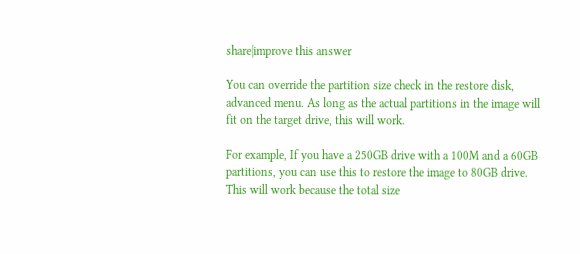share|improve this answer

You can override the partition size check in the restore disk, advanced menu. As long as the actual partitions in the image will fit on the target drive, this will work.

For example, If you have a 250GB drive with a 100M and a 60GB partitions, you can use this to restore the image to 80GB drive. This will work because the total size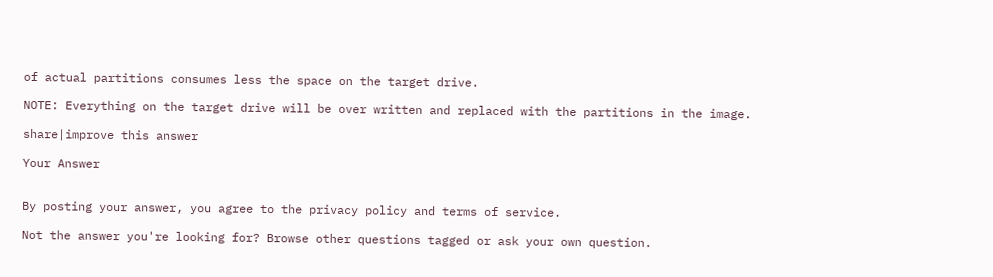of actual partitions consumes less the space on the target drive.

NOTE: Everything on the target drive will be over written and replaced with the partitions in the image.

share|improve this answer

Your Answer


By posting your answer, you agree to the privacy policy and terms of service.

Not the answer you're looking for? Browse other questions tagged or ask your own question.